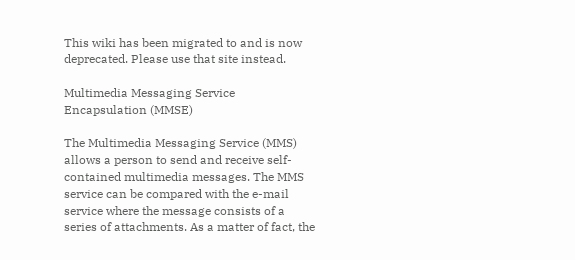This wiki has been migrated to and is now deprecated. Please use that site instead.

Multimedia Messaging Service Encapsulation (MMSE)

The Multimedia Messaging Service (MMS) allows a person to send and receive self-contained multimedia messages. The MMS service can be compared with the e-mail service where the message consists of a series of attachments. As a matter of fact, the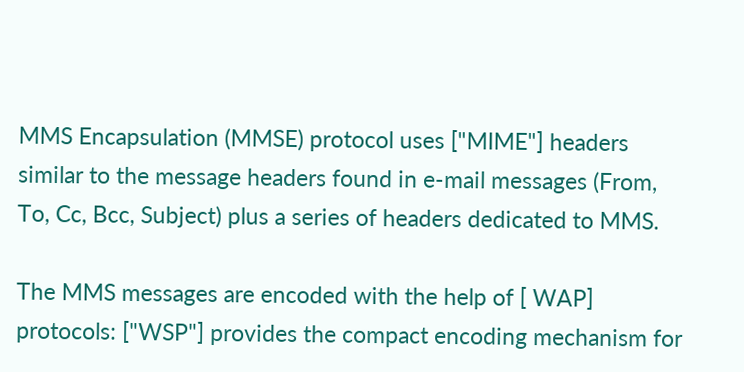MMS Encapsulation (MMSE) protocol uses ["MIME"] headers similar to the message headers found in e-mail messages (From, To, Cc, Bcc, Subject) plus a series of headers dedicated to MMS.

The MMS messages are encoded with the help of [ WAP] protocols: ["WSP"] provides the compact encoding mechanism for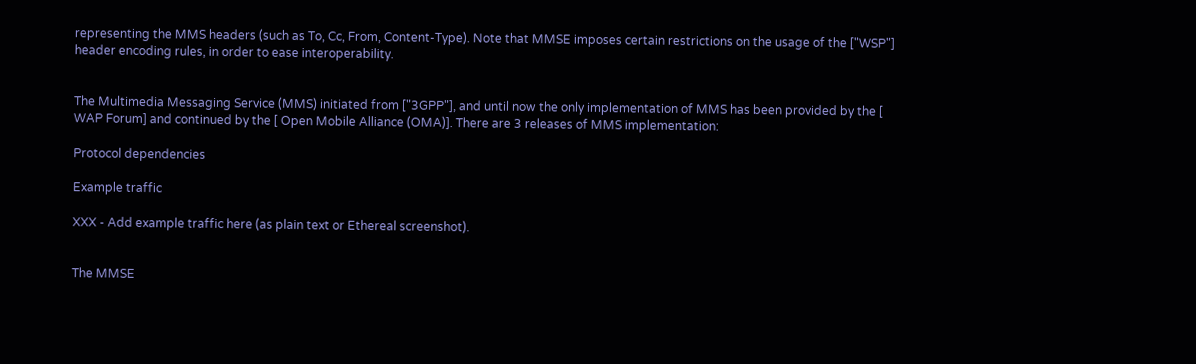representing the MMS headers (such as To, Cc, From, Content-Type). Note that MMSE imposes certain restrictions on the usage of the ["WSP"] header encoding rules, in order to ease interoperability.


The Multimedia Messaging Service (MMS) initiated from ["3GPP"], and until now the only implementation of MMS has been provided by the [ WAP Forum] and continued by the [ Open Mobile Alliance (OMA)]. There are 3 releases of MMS implementation:

Protocol dependencies

Example traffic

XXX - Add example traffic here (as plain text or Ethereal screenshot).


The MMSE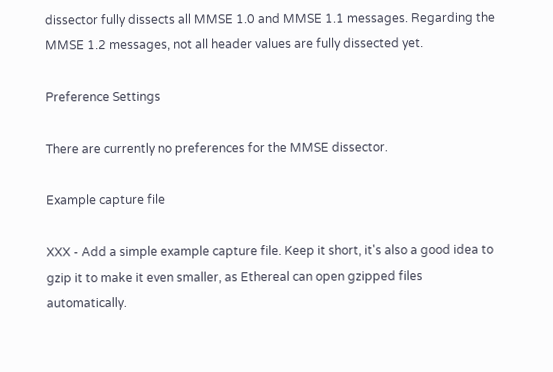dissector fully dissects all MMSE 1.0 and MMSE 1.1 messages. Regarding the MMSE 1.2 messages, not all header values are fully dissected yet.

Preference Settings

There are currently no preferences for the MMSE dissector.

Example capture file

XXX - Add a simple example capture file. Keep it short, it's also a good idea to gzip it to make it even smaller, as Ethereal can open gzipped files automatically.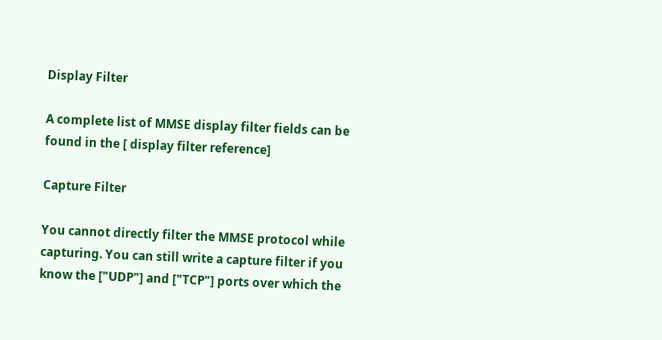Display Filter

A complete list of MMSE display filter fields can be found in the [ display filter reference]

Capture Filter

You cannot directly filter the MMSE protocol while capturing. You can still write a capture filter if you know the ["UDP"] and ["TCP"] ports over which the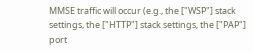MMSE traffic will occur (e.g., the ["WSP"] stack settings, the ["HTTP"] stack settings, the ["PAP"] port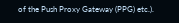of the Push Proxy Gateway (PPG) etc.).